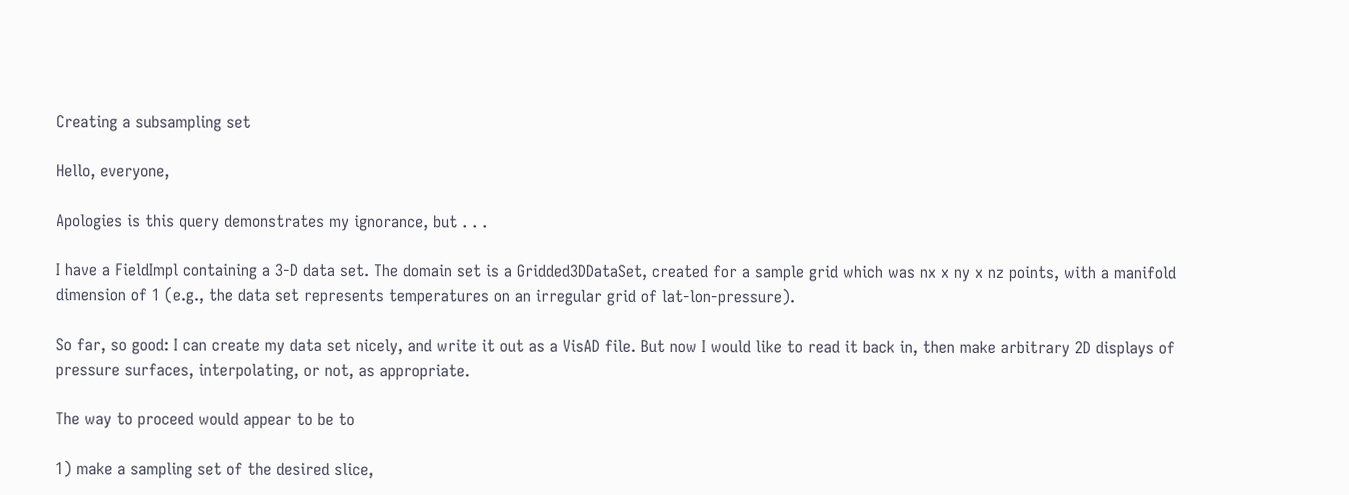Creating a subsampling set

Hello, everyone,

Apologies is this query demonstrates my ignorance, but . . .

I have a FieldImpl containing a 3-D data set. The domain set is a Gridded3DDataSet, created for a sample grid which was nx x ny x nz points, with a manifold dimension of 1 (e.g., the data set represents temperatures on an irregular grid of lat-lon-pressure).

So far, so good: I can create my data set nicely, and write it out as a VisAD file. But now I would like to read it back in, then make arbitrary 2D displays of pressure surfaces, interpolating, or not, as appropriate.

The way to proceed would appear to be to

1) make a sampling set of the desired slice,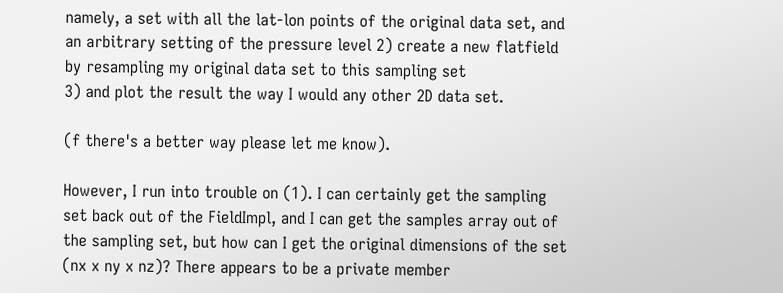namely, a set with all the lat-lon points of the original data set, and an arbitrary setting of the pressure level 2) create a new flatfield by resampling my original data set to this sampling set
3) and plot the result the way I would any other 2D data set.

(f there's a better way please let me know).

However, I run into trouble on (1). I can certainly get the sampling set back out of the FieldImpl, and I can get the samples array out of the sampling set, but how can I get the original dimensions of the set (nx x ny x nz)? There appears to be a private member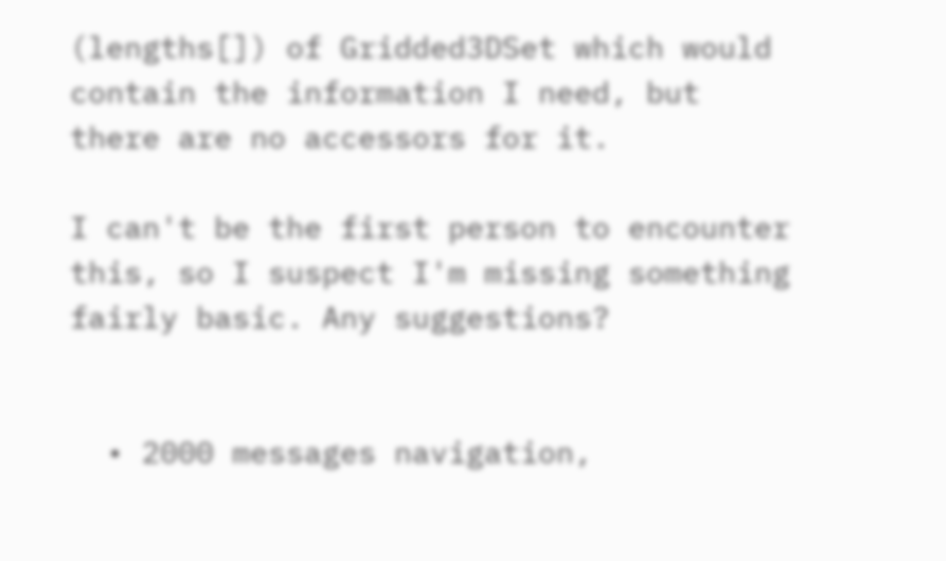(lengths[]) of Gridded3DSet which would contain the information I need, but there are no accessors for it.

I can't be the first person to encounter this, so I suspect I'm missing something fairly basic. Any suggestions?


  • 2000 messages navigation,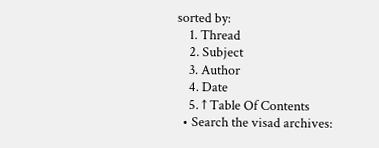sorted by:
    1. Thread
    2. Subject
    3. Author
    4. Date
    5. ↑ Table Of Contents
  • Search the visad archives: